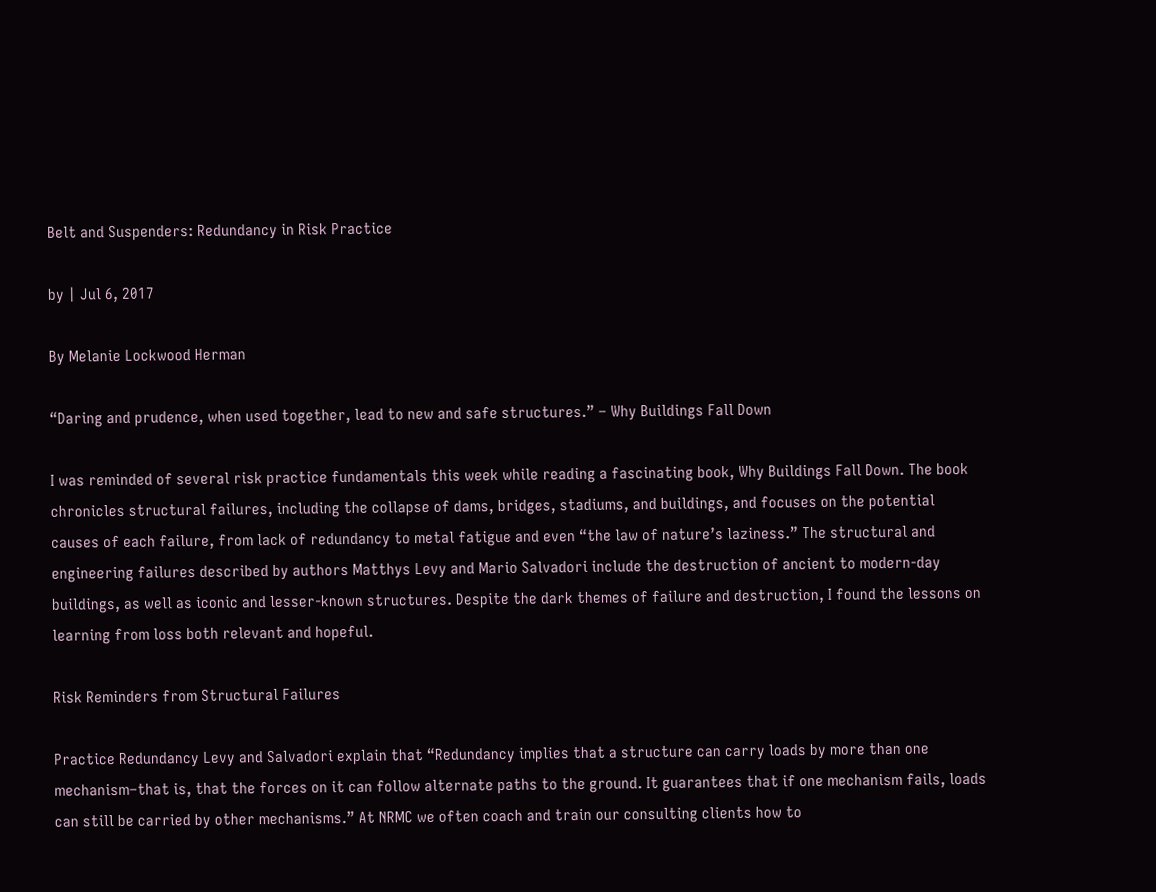Belt and Suspenders: Redundancy in Risk Practice

by | Jul 6, 2017

By Melanie Lockwood Herman

“Daring and prudence, when used together, lead to new and safe structures.” – Why Buildings Fall Down

I was reminded of several risk practice fundamentals this week while reading a fascinating book, Why Buildings Fall Down. The book chronicles structural failures, including the collapse of dams, bridges, stadiums, and buildings, and focuses on the potential causes of each failure, from lack of redundancy to metal fatigue and even “the law of nature’s laziness.” The structural and engineering failures described by authors Matthys Levy and Mario Salvadori include the destruction of ancient to modern-day buildings, as well as iconic and lesser-known structures. Despite the dark themes of failure and destruction, I found the lessons on learning from loss both relevant and hopeful.

Risk Reminders from Structural Failures

Practice Redundancy Levy and Salvadori explain that “Redundancy implies that a structure can carry loads by more than one mechanism–that is, that the forces on it can follow alternate paths to the ground. It guarantees that if one mechanism fails, loads can still be carried by other mechanisms.” At NRMC we often coach and train our consulting clients how to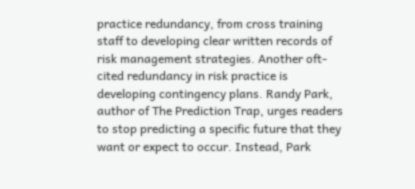practice redundancy, from cross training staff to developing clear written records of risk management strategies. Another oft-cited redundancy in risk practice is developing contingency plans. Randy Park, author of The Prediction Trap, urges readers to stop predicting a specific future that they want or expect to occur. Instead, Park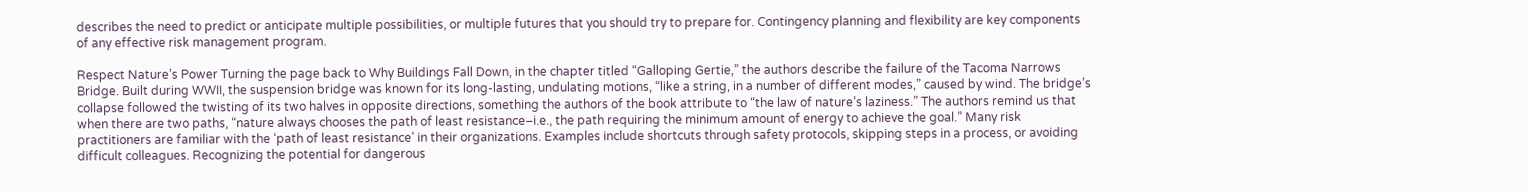describes the need to predict or anticipate multiple possibilities, or multiple futures that you should try to prepare for. Contingency planning and flexibility are key components of any effective risk management program.

Respect Nature’s Power Turning the page back to Why Buildings Fall Down, in the chapter titled “Galloping Gertie,” the authors describe the failure of the Tacoma Narrows Bridge. Built during WWII, the suspension bridge was known for its long-lasting, undulating motions, “like a string, in a number of different modes,” caused by wind. The bridge’s collapse followed the twisting of its two halves in opposite directions, something the authors of the book attribute to “the law of nature’s laziness.” The authors remind us that when there are two paths, “nature always chooses the path of least resistance–i.e., the path requiring the minimum amount of energy to achieve the goal.” Many risk practitioners are familiar with the ‘path of least resistance’ in their organizations. Examples include shortcuts through safety protocols, skipping steps in a process, or avoiding difficult colleagues. Recognizing the potential for dangerous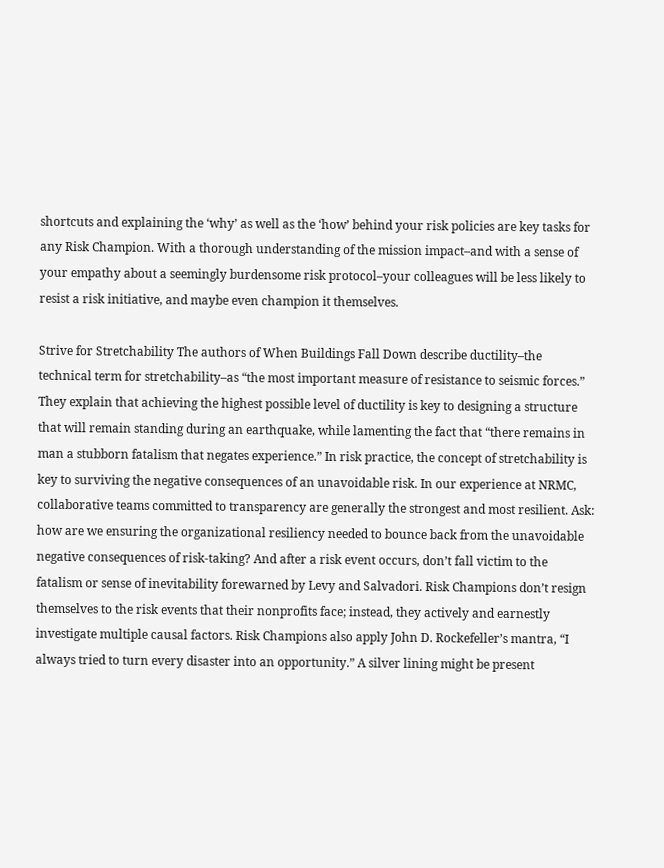shortcuts and explaining the ‘why’ as well as the ‘how’ behind your risk policies are key tasks for any Risk Champion. With a thorough understanding of the mission impact–and with a sense of your empathy about a seemingly burdensome risk protocol–your colleagues will be less likely to resist a risk initiative, and maybe even champion it themselves.

Strive for Stretchability The authors of When Buildings Fall Down describe ductility–the technical term for stretchability–as “the most important measure of resistance to seismic forces.” They explain that achieving the highest possible level of ductility is key to designing a structure that will remain standing during an earthquake, while lamenting the fact that “there remains in man a stubborn fatalism that negates experience.” In risk practice, the concept of stretchability is key to surviving the negative consequences of an unavoidable risk. In our experience at NRMC, collaborative teams committed to transparency are generally the strongest and most resilient. Ask: how are we ensuring the organizational resiliency needed to bounce back from the unavoidable negative consequences of risk-taking? And after a risk event occurs, don’t fall victim to the fatalism or sense of inevitability forewarned by Levy and Salvadori. Risk Champions don’t resign themselves to the risk events that their nonprofits face; instead, they actively and earnestly investigate multiple causal factors. Risk Champions also apply John D. Rockefeller’s mantra, “I always tried to turn every disaster into an opportunity.” A silver lining might be present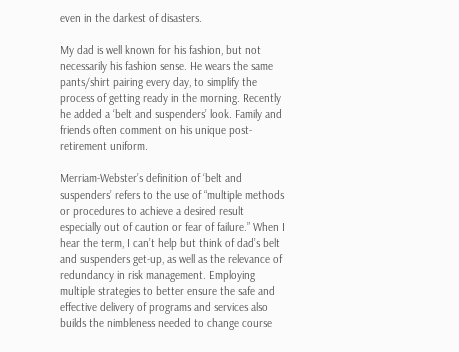even in the darkest of disasters.

My dad is well known for his fashion, but not necessarily his fashion sense. He wears the same pants/shirt pairing every day, to simplify the process of getting ready in the morning. Recently he added a ‘belt and suspenders’ look. Family and friends often comment on his unique post-retirement uniform.

Merriam-Webster’s definition of ‘belt and suspenders’ refers to the use of “multiple methods or procedures to achieve a desired result especially out of caution or fear of failure.” When I hear the term, I can’t help but think of dad’s belt and suspenders get-up, as well as the relevance of redundancy in risk management. Employing multiple strategies to better ensure the safe and effective delivery of programs and services also builds the nimbleness needed to change course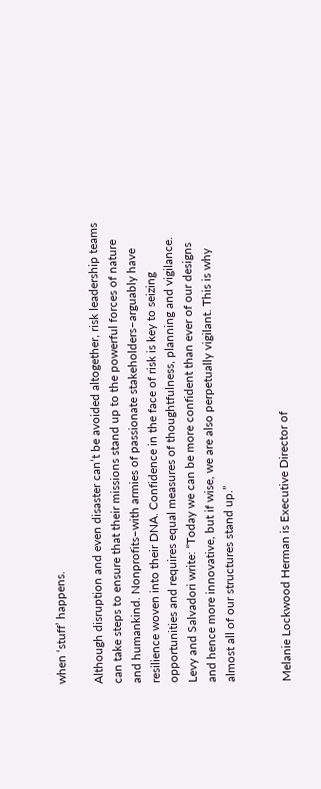when ‘stuff’ happens.

Although disruption and even disaster can’t be avoided altogether, risk leadership teams can take steps to ensure that their missions stand up to the powerful forces of nature and humankind. Nonprofits–with armies of passionate stakeholders–arguably have resilience woven into their DNA. Confidence in the face of risk is key to seizing opportunities and requires equal measures of thoughtfulness, planning and vigilance. Levy and Salvadori write: “Today we can be more confident than ever of our designs and hence more innovative, but if wise, we are also perpetually vigilant. This is why almost all of our structures stand up.”


Melanie Lockwood Herman is Executive Director of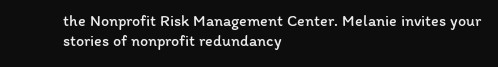the Nonprofit Risk Management Center. Melanie invites your stories of nonprofit redundancy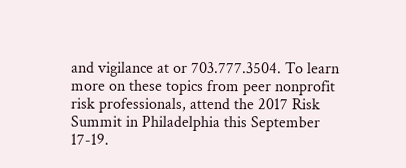and vigilance at or 703.777.3504. To learn more on these topics from peer nonprofit risk professionals, attend the 2017 Risk Summit in Philadelphia this September 17-19.